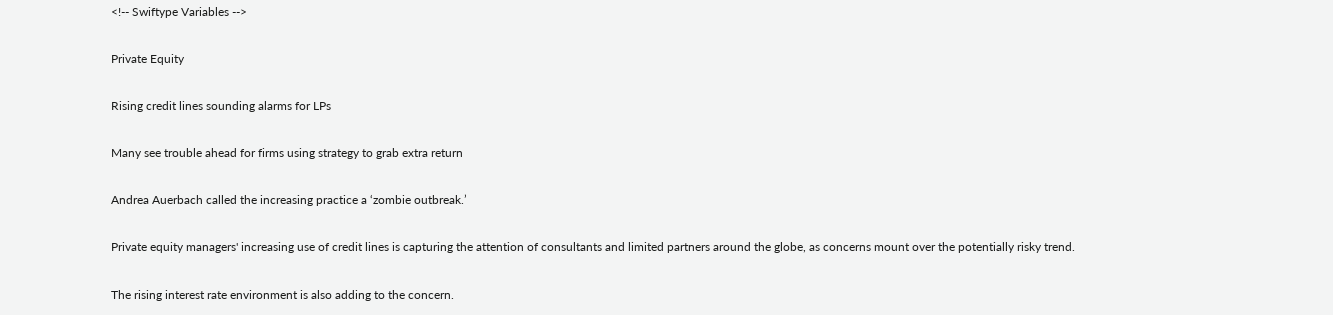<!-- Swiftype Variables -->

Private Equity

Rising credit lines sounding alarms for LPs

Many see trouble ahead for firms using strategy to grab extra return

Andrea Auerbach called the increasing practice a ‘zombie outbreak.’

Private equity managers' increasing use of credit lines is capturing the attention of consultants and limited partners around the globe, as concerns mount over the potentially risky trend.

The rising interest rate environment is also adding to the concern.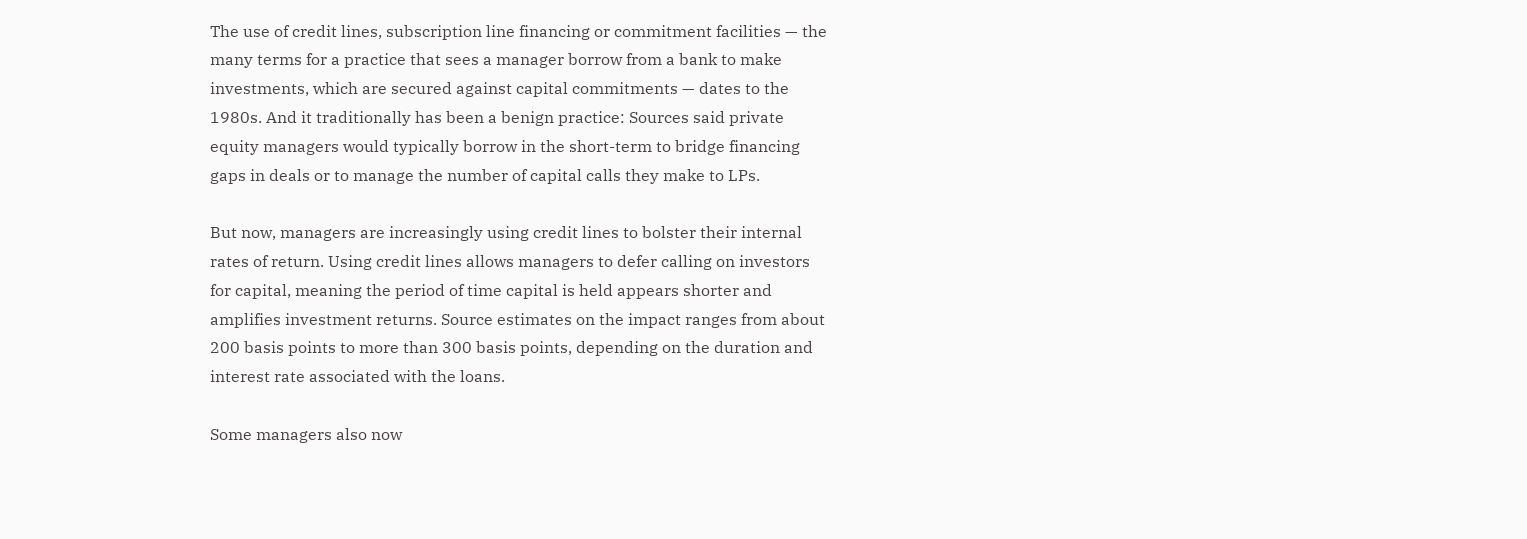The use of credit lines, subscription line financing or commitment facilities — the many terms for a practice that sees a manager borrow from a bank to make investments, which are secured against capital commitments — dates to the 1980s. And it traditionally has been a benign practice: Sources said private equity managers would typically borrow in the short-term to bridge financing gaps in deals or to manage the number of capital calls they make to LPs.

But now, managers are increasingly using credit lines to bolster their internal rates of return. Using credit lines allows managers to defer calling on investors for capital, meaning the period of time capital is held appears shorter and amplifies investment returns. Source estimates on the impact ranges from about 200 basis points to more than 300 basis points, depending on the duration and interest rate associated with the loans.

Some managers also now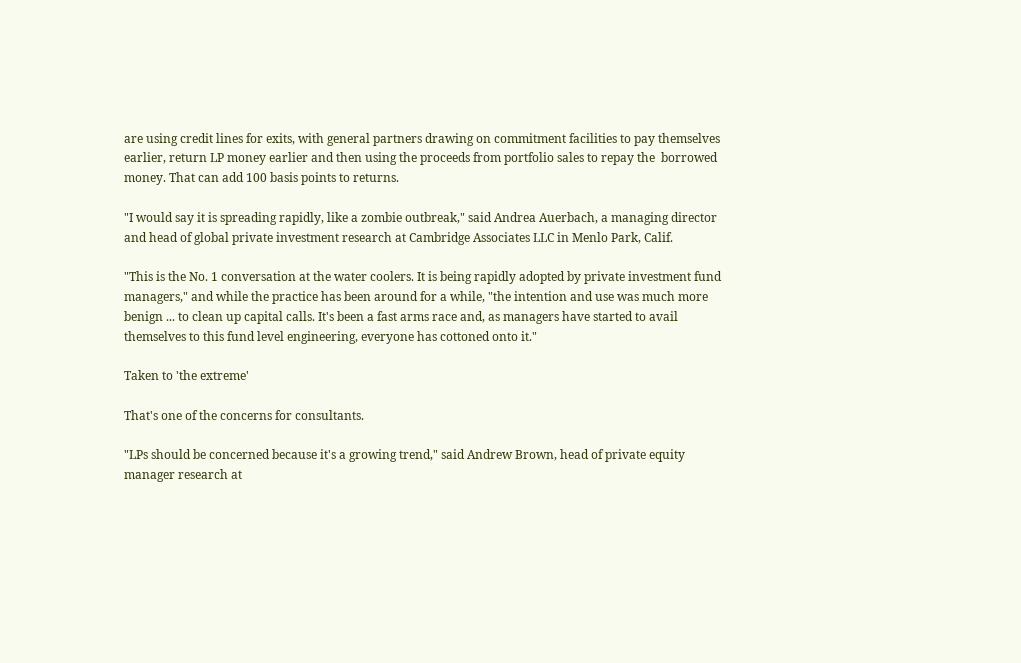are using credit lines for exits, with general partners drawing on commitment facilities to pay themselves earlier, return LP money earlier and then using the proceeds from portfolio sales to repay the  borrowed money. That can add 100 basis points to returns.

"I would say it is spreading rapidly, like a zombie outbreak," said Andrea Auerbach, a managing director and head of global private investment research at Cambridge Associates LLC in Menlo Park, Calif.

"This is the No. 1 conversation at the water coolers. It is being rapidly adopted by private investment fund managers," and while the practice has been around for a while, "the intention and use was much more benign ... to clean up capital calls. It's been a fast arms race and, as managers have started to avail themselves to this fund level engineering, everyone has cottoned onto it."

Taken to 'the extreme'

That's one of the concerns for consultants.

"LPs should be concerned because it's a growing trend," said Andrew Brown, head of private equity manager research at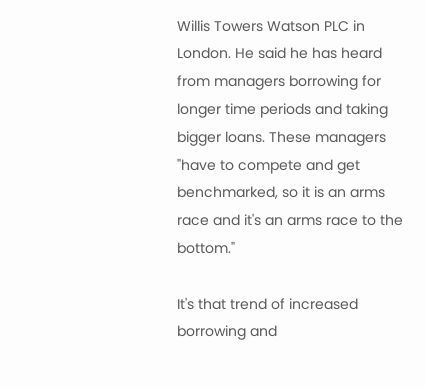Willis Towers Watson PLC in London. He said he has heard from managers borrowing for longer time periods and taking bigger loans. These managers "have to compete and get benchmarked, so it is an arms race and it's an arms race to the bottom."

It's that trend of increased borrowing and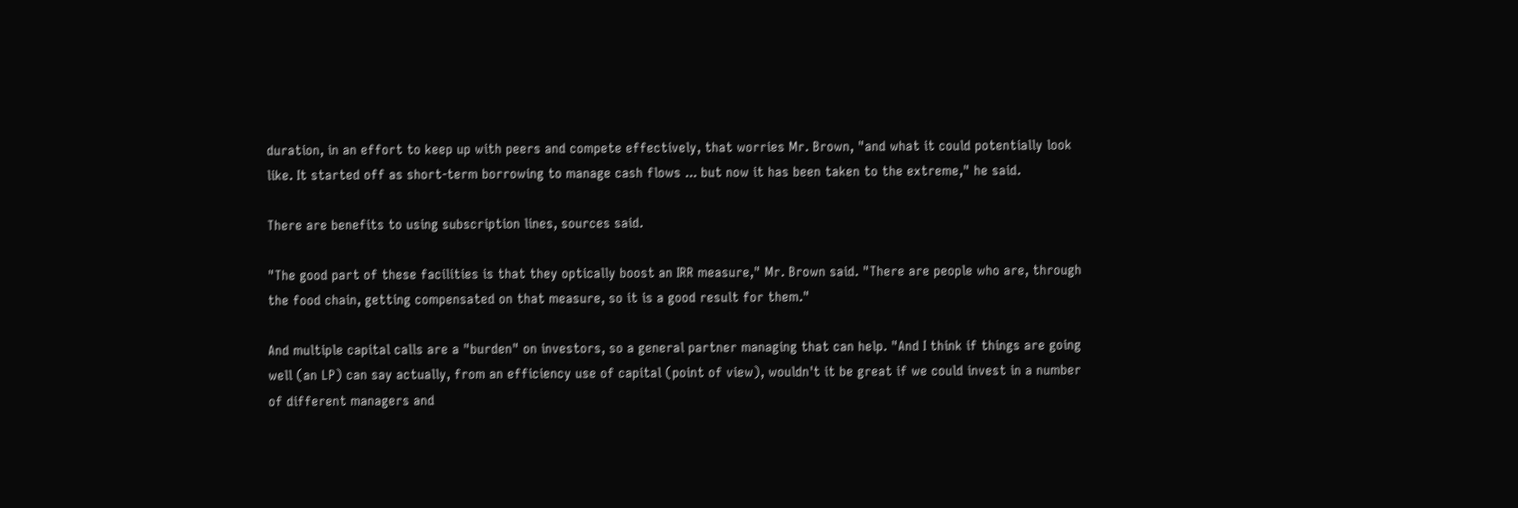duration, in an effort to keep up with peers and compete effectively, that worries Mr. Brown, "and what it could potentially look like. It started off as short-term borrowing to manage cash flows ... but now it has been taken to the extreme," he said.

There are benefits to using subscription lines, sources said.

"The good part of these facilities is that they optically boost an IRR measure," Mr. Brown said. "There are people who are, through the food chain, getting compensated on that measure, so it is a good result for them."

And multiple capital calls are a "burden" on investors, so a general partner managing that can help. "And I think if things are going well (an LP) can say actually, from an efficiency use of capital (point of view), wouldn't it be great if we could invest in a number of different managers and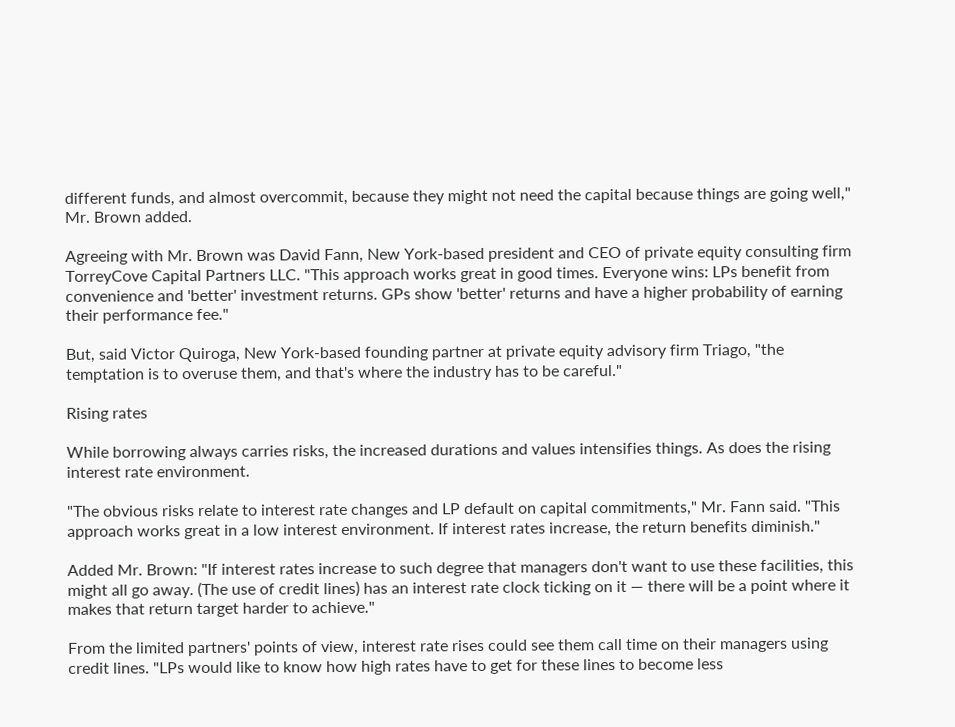different funds, and almost overcommit, because they might not need the capital because things are going well," Mr. Brown added.

Agreeing with Mr. Brown was David Fann, New York-based president and CEO of private equity consulting firm TorreyCove Capital Partners LLC. "This approach works great in good times. Everyone wins: LPs benefit from convenience and 'better' investment returns. GPs show 'better' returns and have a higher probability of earning their performance fee."

But, said Victor Quiroga, New York-based founding partner at private equity advisory firm Triago, "the temptation is to overuse them, and that's where the industry has to be careful."

Rising rates

While borrowing always carries risks, the increased durations and values intensifies things. As does the rising interest rate environment.

"The obvious risks relate to interest rate changes and LP default on capital commitments," Mr. Fann said. "This approach works great in a low interest environment. If interest rates increase, the return benefits diminish."

Added Mr. Brown: "If interest rates increase to such degree that managers don't want to use these facilities, this might all go away. (The use of credit lines) has an interest rate clock ticking on it — there will be a point where it makes that return target harder to achieve."

From the limited partners' points of view, interest rate rises could see them call time on their managers using credit lines. "LPs would like to know how high rates have to get for these lines to become less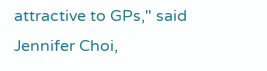attractive to GPs," said Jennifer Choi,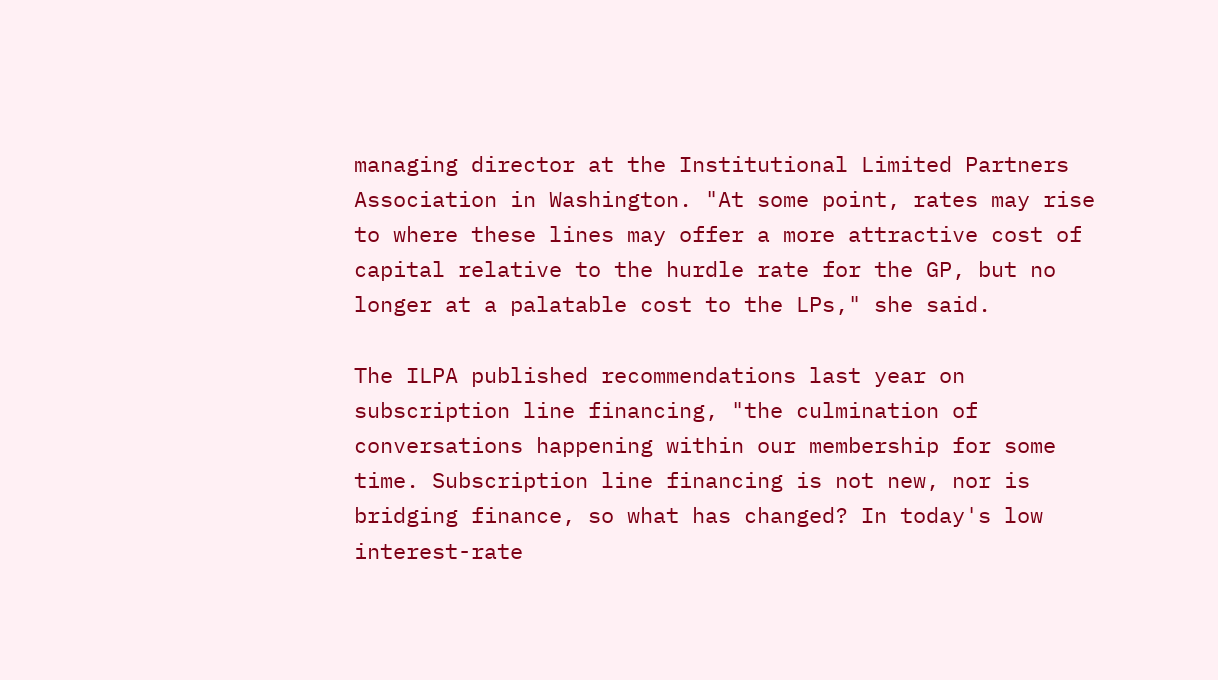managing director at the Institutional Limited Partners Association in Washington. "At some point, rates may rise to where these lines may offer a more attractive cost of capital relative to the hurdle rate for the GP, but no longer at a palatable cost to the LPs," she said.

The ILPA published recommendations last year on subscription line financing, "the culmination of conversations happening within our membership for some time. Subscription line financing is not new, nor is bridging finance, so what has changed? In today's low interest-rate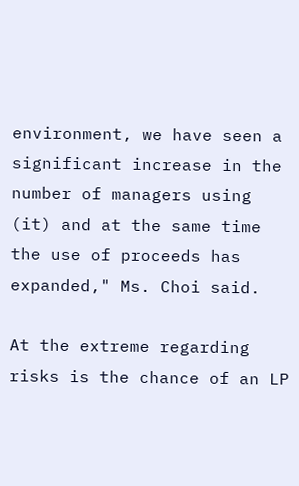environment, we have seen a significant increase in the number of managers using (it) and at the same time the use of proceeds has expanded," Ms. Choi said.

At the extreme regarding risks is the chance of an LP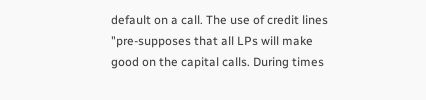default on a call. The use of credit lines "pre-supposes that all LPs will make good on the capital calls. During times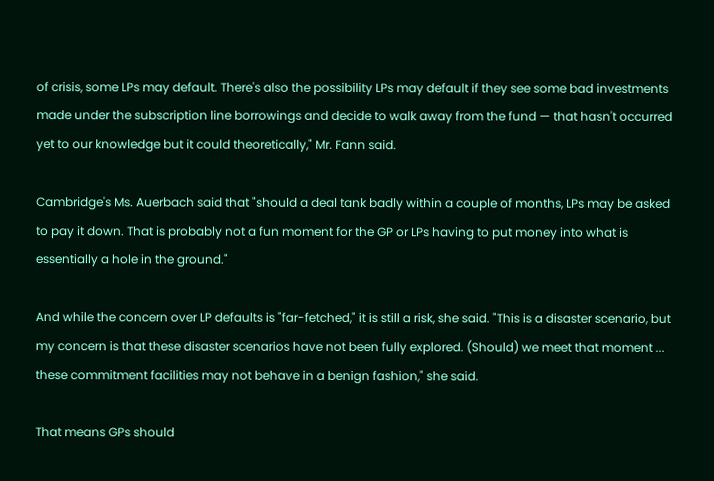of crisis, some LPs may default. There's also the possibility LPs may default if they see some bad investments made under the subscription line borrowings and decide to walk away from the fund — that hasn't occurred yet to our knowledge but it could theoretically," Mr. Fann said.

Cambridge's Ms. Auerbach said that "should a deal tank badly within a couple of months, LPs may be asked to pay it down. That is probably not a fun moment for the GP or LPs having to put money into what is essentially a hole in the ground."

And while the concern over LP defaults is "far-fetched," it is still a risk, she said. "This is a disaster scenario, but my concern is that these disaster scenarios have not been fully explored. (Should) we meet that moment ... these commitment facilities may not behave in a benign fashion," she said.

That means GPs should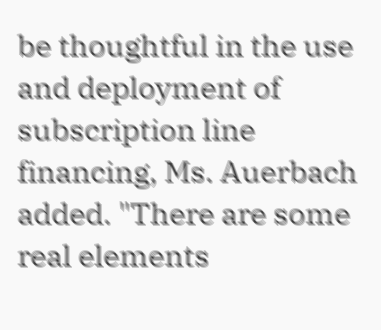be thoughtful in the use and deployment of subscription line financing, Ms. Auerbach added. "There are some real elements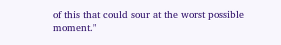of this that could sour at the worst possible moment."